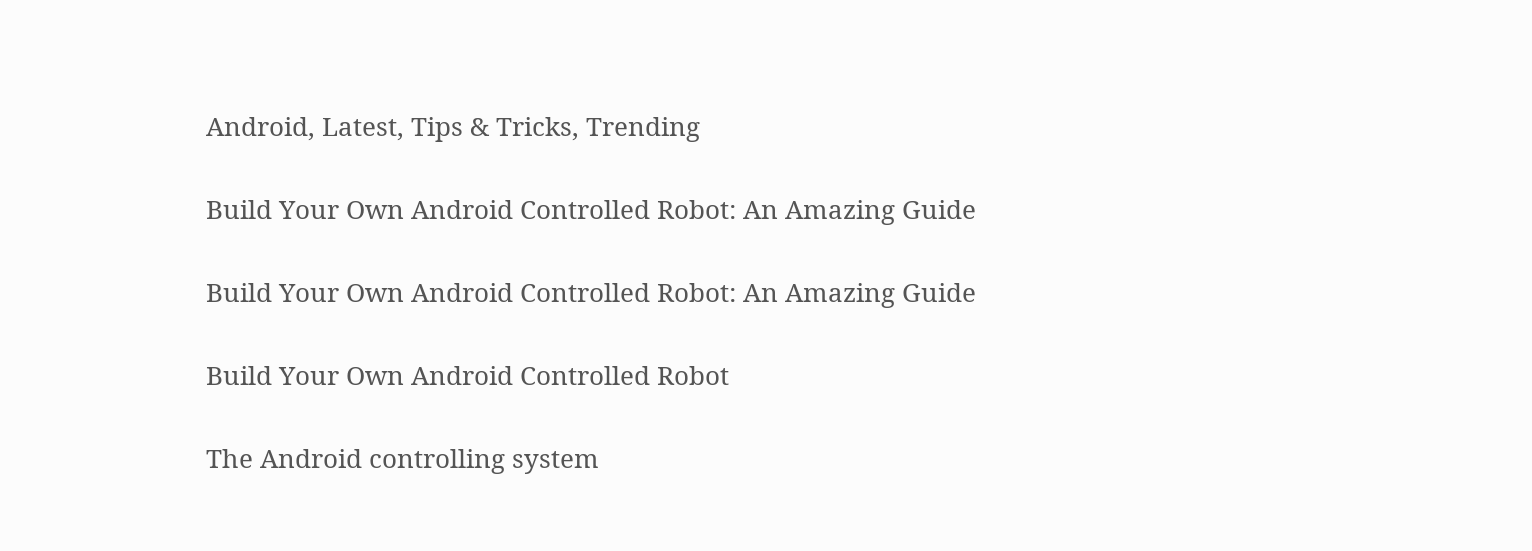Android, Latest, Tips & Tricks, Trending

Build Your Own Android Controlled Robot: An Amazing Guide

Build Your Own Android Controlled Robot: An Amazing Guide

Build Your Own Android Controlled Robot

The Android controlling system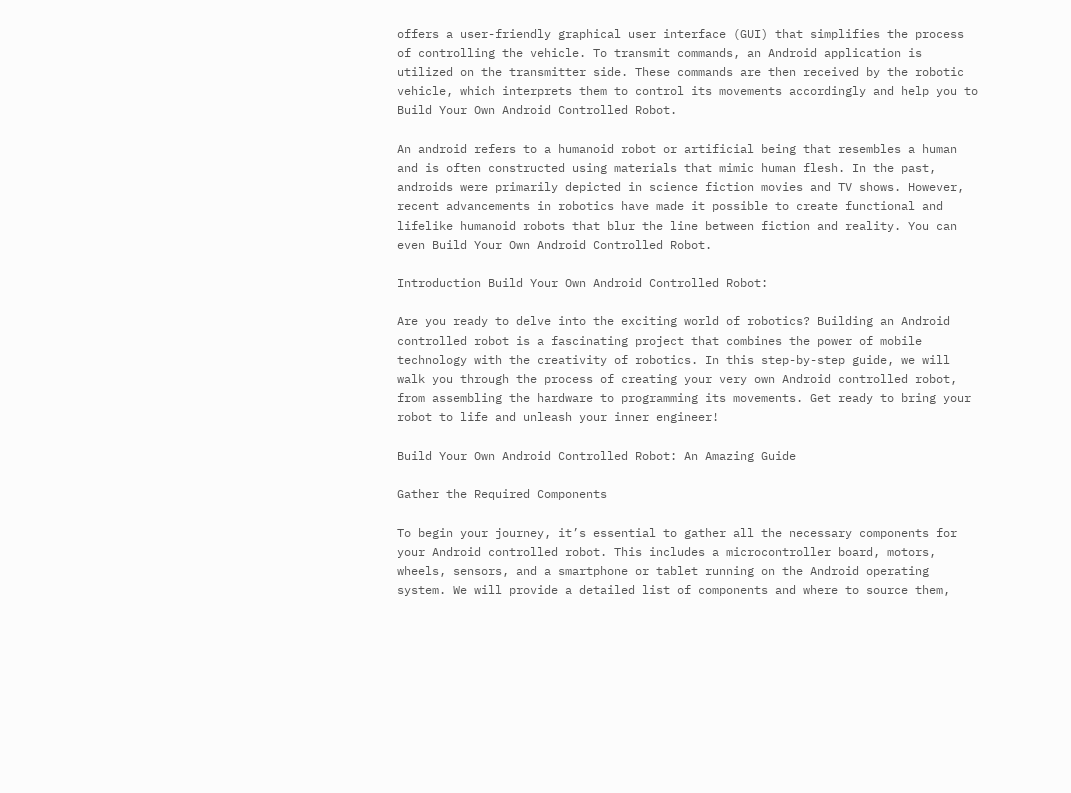offers a user-friendly graphical user interface (GUI) that simplifies the process of controlling the vehicle. To transmit commands, an Android application is utilized on the transmitter side. These commands are then received by the robotic vehicle, which interprets them to control its movements accordingly and help you to Build Your Own Android Controlled Robot.

An android refers to a humanoid robot or artificial being that resembles a human and is often constructed using materials that mimic human flesh. In the past, androids were primarily depicted in science fiction movies and TV shows. However, recent advancements in robotics have made it possible to create functional and lifelike humanoid robots that blur the line between fiction and reality. You can even Build Your Own Android Controlled Robot.

Introduction Build Your Own Android Controlled Robot:

Are you ready to delve into the exciting world of robotics? Building an Android controlled robot is a fascinating project that combines the power of mobile technology with the creativity of robotics. In this step-by-step guide, we will walk you through the process of creating your very own Android controlled robot, from assembling the hardware to programming its movements. Get ready to bring your robot to life and unleash your inner engineer!

Build Your Own Android Controlled Robot: An Amazing Guide

Gather the Required Components

To begin your journey, it’s essential to gather all the necessary components for your Android controlled robot. This includes a microcontroller board, motors, wheels, sensors, and a smartphone or tablet running on the Android operating system. We will provide a detailed list of components and where to source them,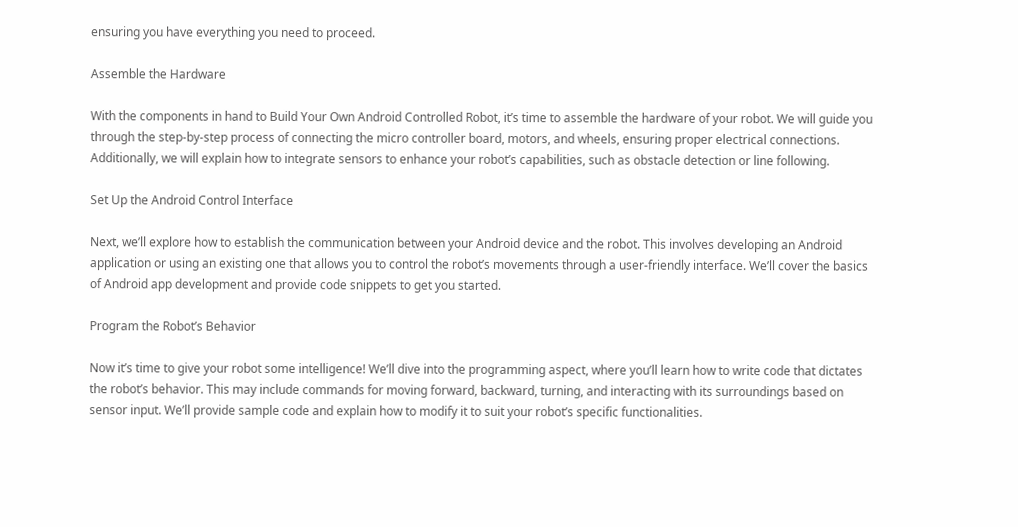ensuring you have everything you need to proceed.

Assemble the Hardware

With the components in hand to Build Your Own Android Controlled Robot, it’s time to assemble the hardware of your robot. We will guide you through the step-by-step process of connecting the micro controller board, motors, and wheels, ensuring proper electrical connections. Additionally, we will explain how to integrate sensors to enhance your robot’s capabilities, such as obstacle detection or line following.

Set Up the Android Control Interface

Next, we’ll explore how to establish the communication between your Android device and the robot. This involves developing an Android application or using an existing one that allows you to control the robot’s movements through a user-friendly interface. We’ll cover the basics of Android app development and provide code snippets to get you started.

Program the Robot’s Behavior

Now it’s time to give your robot some intelligence! We’ll dive into the programming aspect, where you’ll learn how to write code that dictates the robot’s behavior. This may include commands for moving forward, backward, turning, and interacting with its surroundings based on sensor input. We’ll provide sample code and explain how to modify it to suit your robot’s specific functionalities.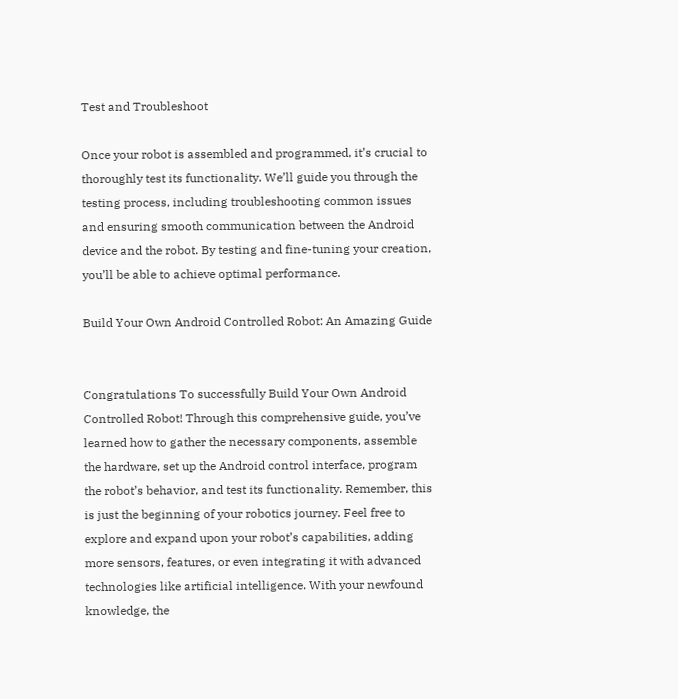Test and Troubleshoot

Once your robot is assembled and programmed, it’s crucial to thoroughly test its functionality. We’ll guide you through the testing process, including troubleshooting common issues and ensuring smooth communication between the Android device and the robot. By testing and fine-tuning your creation, you’ll be able to achieve optimal performance.

Build Your Own Android Controlled Robot: An Amazing Guide


Congratulations To successfully Build Your Own Android Controlled Robot! Through this comprehensive guide, you’ve learned how to gather the necessary components, assemble the hardware, set up the Android control interface, program the robot’s behavior, and test its functionality. Remember, this is just the beginning of your robotics journey. Feel free to explore and expand upon your robot’s capabilities, adding more sensors, features, or even integrating it with advanced technologies like artificial intelligence. With your newfound knowledge, the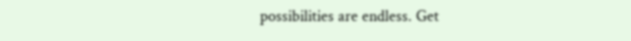possibilities are endless. Get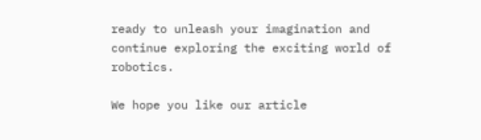ready to unleash your imagination and continue exploring the exciting world of robotics.

We hope you like our article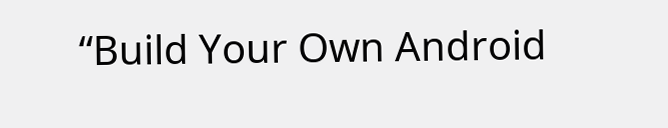“Build Your Own Android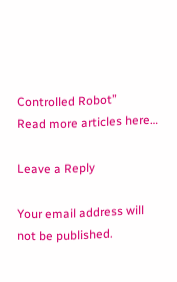Controlled Robot”
Read more articles here…

Leave a Reply

Your email address will not be published.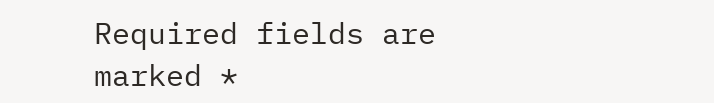Required fields are marked *